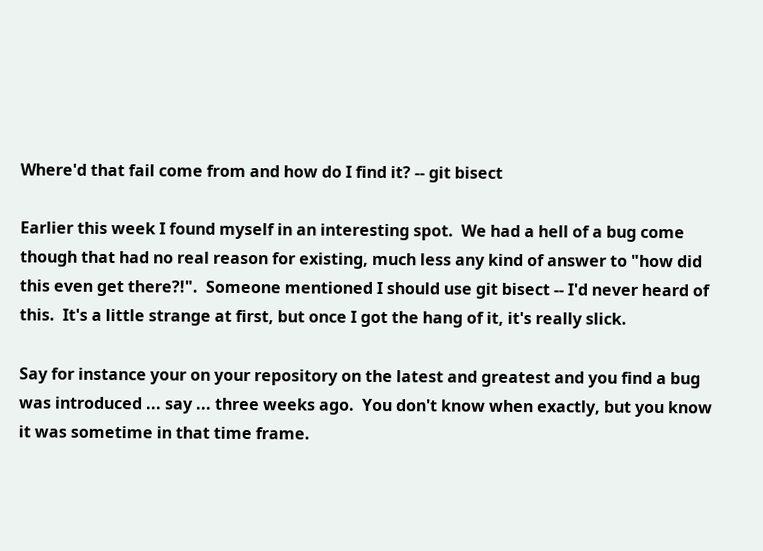Where'd that fail come from and how do I find it? -- git bisect

Earlier this week I found myself in an interesting spot.  We had a hell of a bug come though that had no real reason for existing, much less any kind of answer to "how did this even get there?!".  Someone mentioned I should use git bisect -- I'd never heard of this.  It's a little strange at first, but once I got the hang of it, it's really slick.

Say for instance your on your repository on the latest and greatest and you find a bug was introduced ... say ... three weeks ago.  You don't know when exactly, but you know it was sometime in that time frame.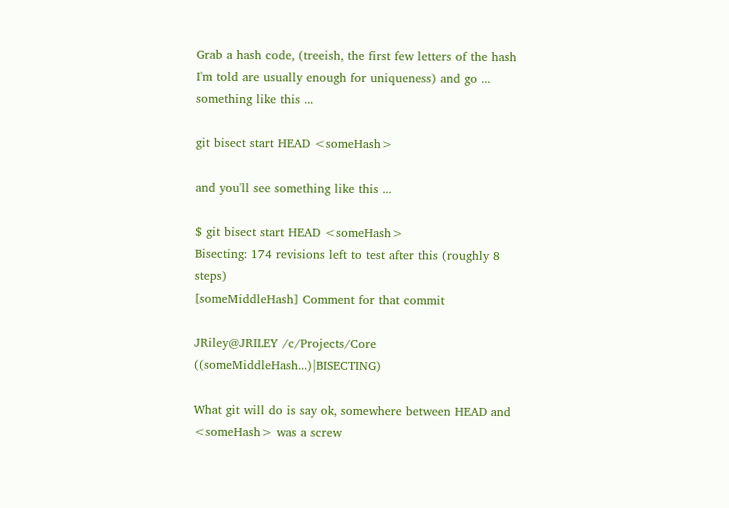Grab a hash code, (treeish, the first few letters of the hash I'm told are usually enough for uniqueness) and go ... something like this ...

git bisect start HEAD <someHash>

and you'll see something like this ...

$ git bisect start HEAD <someHash>
Bisecting: 174 revisions left to test after this (roughly 8 steps)
[someMiddleHash] Comment for that commit

JRiley@JRILEY /c/Projects/Core ((someMiddleHash...)|BISECTING)

What git will do is say ok, somewhere between HEAD and <someHash> was a screw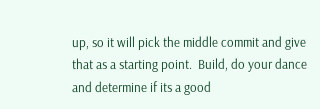up, so it will pick the middle commit and give that as a starting point.  Build, do your dance and determine if its a good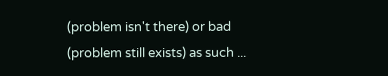(problem isn't there) or bad (problem still exists) as such ...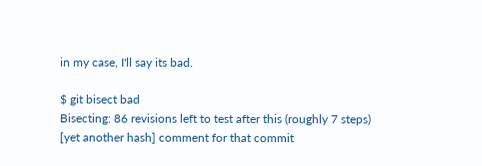in my case, I'll say its bad.

$ git bisect bad
Bisecting: 86 revisions left to test after this (roughly 7 steps)
[yet another hash] comment for that commit